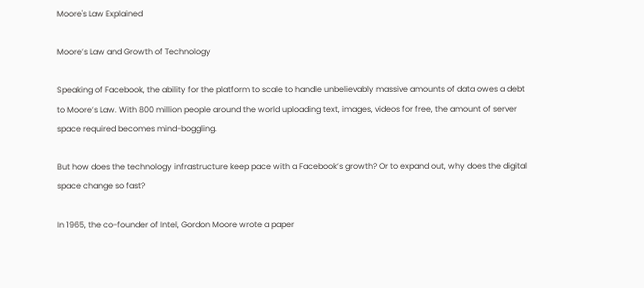Moore's Law Explained

Moore’s Law and Growth of Technology

Speaking of Facebook, the ability for the platform to scale to handle unbelievably massive amounts of data owes a debt to Moore’s Law. With 800 million people around the world uploading text, images, videos for free, the amount of server space required becomes mind-boggling.

But how does the technology infrastructure keep pace with a Facebook’s growth? Or to expand out, why does the digital space change so fast?

In 1965, the co-founder of Intel, Gordon Moore wrote a paper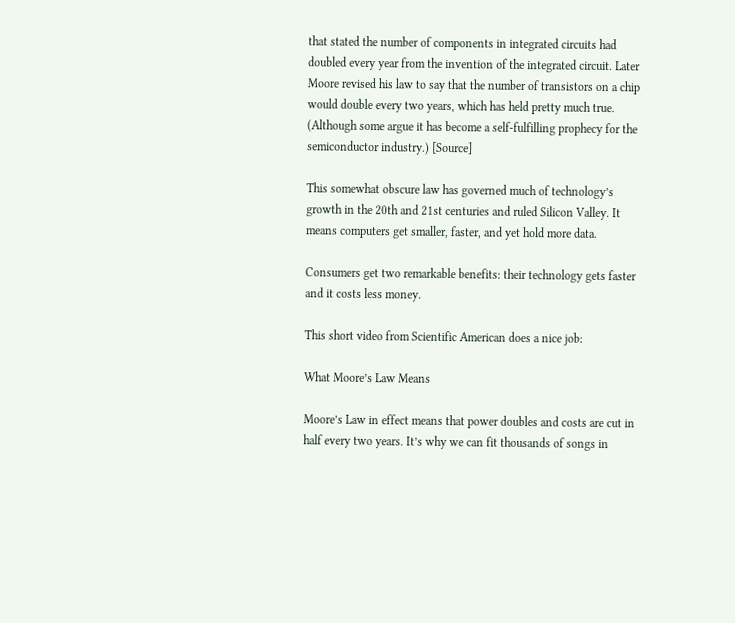that stated the number of components in integrated circuits had doubled every year from the invention of the integrated circuit. Later Moore revised his law to say that the number of transistors on a chip would double every two years, which has held pretty much true. (Although some argue it has become a self-fulfilling prophecy for the semiconductor industry.) [Source]

This somewhat obscure law has governed much of technology’s growth in the 20th and 21st centuries and ruled Silicon Valley. It means computers get smaller, faster, and yet hold more data.

Consumers get two remarkable benefits: their technology gets faster and it costs less money.

This short video from Scientific American does a nice job:

What Moore’s Law Means

Moore’s Law in effect means that power doubles and costs are cut in half every two years. It’s why we can fit thousands of songs in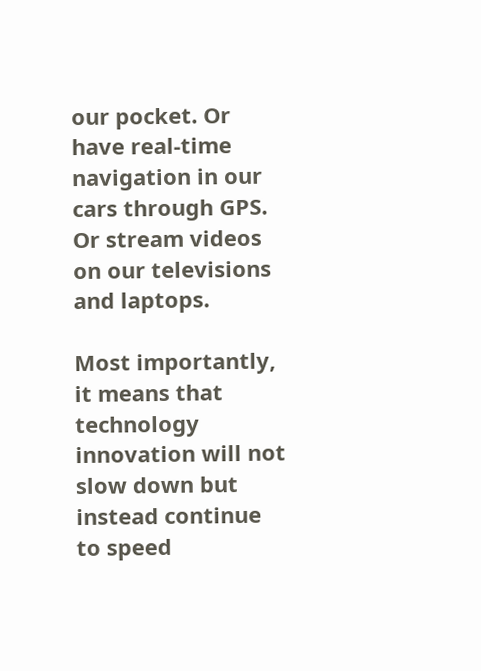our pocket. Or have real-time navigation in our cars through GPS. Or stream videos on our televisions and laptops.

Most importantly, it means that technology innovation will not slow down but instead continue to speed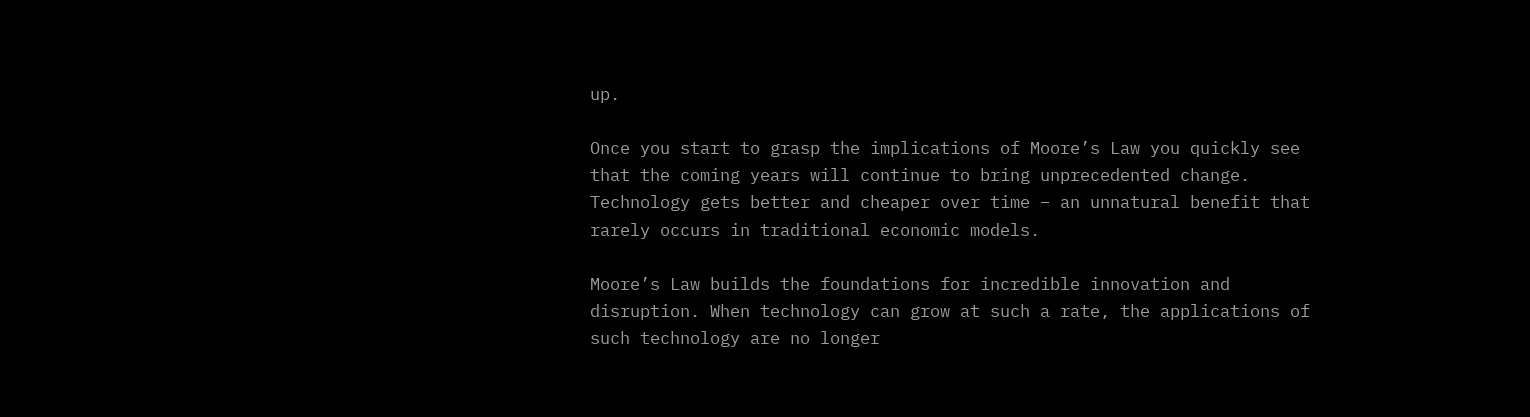up.

Once you start to grasp the implications of Moore’s Law you quickly see that the coming years will continue to bring unprecedented change. Technology gets better and cheaper over time – an unnatural benefit that rarely occurs in traditional economic models.

Moore’s Law builds the foundations for incredible innovation and disruption. When technology can grow at such a rate, the applications of such technology are no longer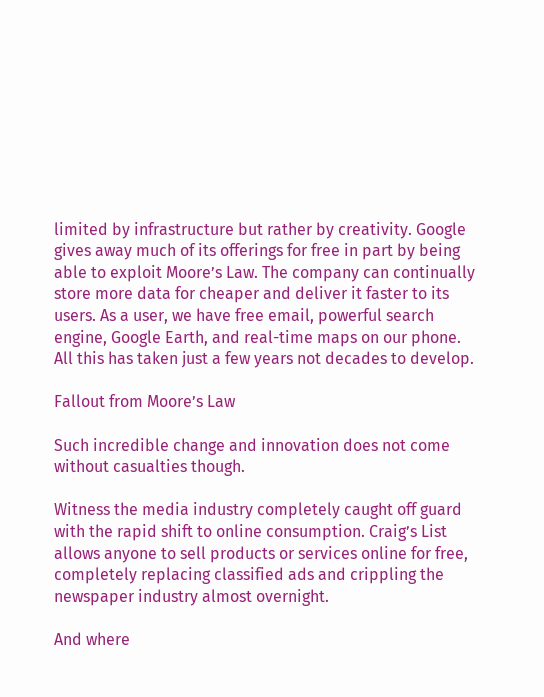limited by infrastructure but rather by creativity. Google gives away much of its offerings for free in part by being able to exploit Moore’s Law. The company can continually store more data for cheaper and deliver it faster to its users. As a user, we have free email, powerful search engine, Google Earth, and real-time maps on our phone. All this has taken just a few years not decades to develop.

Fallout from Moore’s Law

Such incredible change and innovation does not come without casualties though.

Witness the media industry completely caught off guard with the rapid shift to online consumption. Craig’s List allows anyone to sell products or services online for free, completely replacing classified ads and crippling the newspaper industry almost overnight.

And where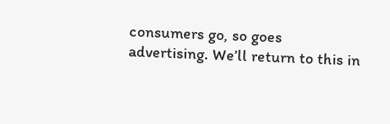consumers go, so goes advertising. We’ll return to this in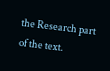the Research part of the text.